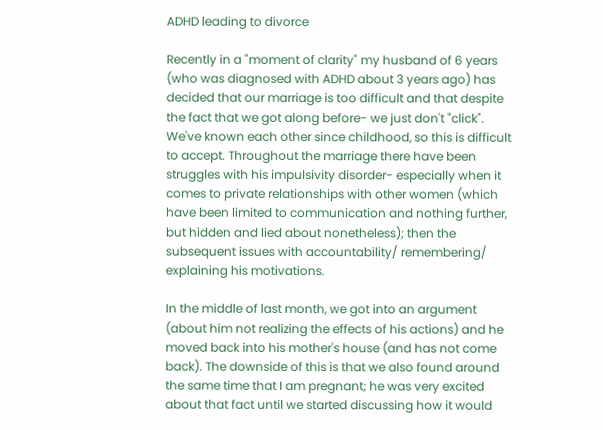ADHD leading to divorce

Recently in a "moment of clarity" my husband of 6 years (who was diagnosed with ADHD about 3 years ago) has decided that our marriage is too difficult and that despite the fact that we got along before- we just don't "click". We've known each other since childhood, so this is difficult to accept. Throughout the marriage there have been struggles with his impulsivity disorder- especially when it comes to private relationships with other women (which have been limited to communication and nothing further, but hidden and lied about nonetheless); then the subsequent issues with accountability/ remembering/ explaining his motivations.

In the middle of last month, we got into an argument (about him not realizing the effects of his actions) and he moved back into his mother's house (and has not come back). The downside of this is that we also found around the same time that I am pregnant; he was very excited about that fact until we started discussing how it would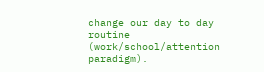change our day to day routine (work/school/attention paradigm).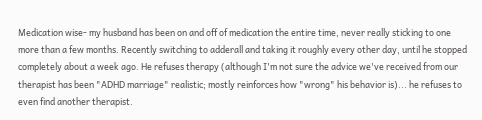Medication wise- my husband has been on and off of medication the entire time, never really sticking to one more than a few months. Recently switching to adderall and taking it roughly every other day, until he stopped completely about a week ago. He refuses therapy (although I'm not sure the advice we've received from our therapist has been "ADHD marriage" realistic; mostly reinforces how "wrong" his behavior is)... he refuses to even find another therapist.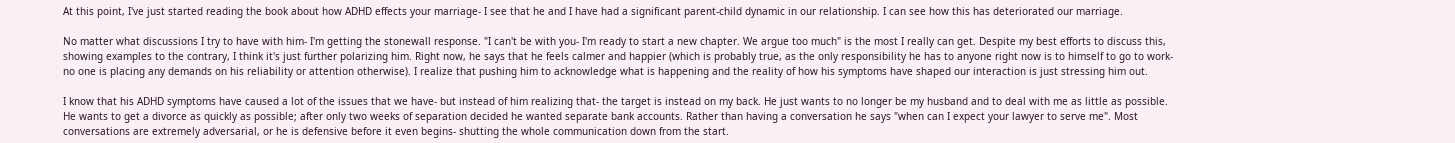At this point, I've just started reading the book about how ADHD effects your marriage- I see that he and I have had a significant parent-child dynamic in our relationship. I can see how this has deteriorated our marriage.

No matter what discussions I try to have with him- I'm getting the stonewall response. "I can't be with you- I'm ready to start a new chapter. We argue too much" is the most I really can get. Despite my best efforts to discuss this, showing examples to the contrary, I think it's just further polarizing him. Right now, he says that he feels calmer and happier (which is probably true, as the only responsibility he has to anyone right now is to himself to go to work- no one is placing any demands on his reliability or attention otherwise). I realize that pushing him to acknowledge what is happening and the reality of how his symptoms have shaped our interaction is just stressing him out.

I know that his ADHD symptoms have caused a lot of the issues that we have- but instead of him realizing that- the target is instead on my back. He just wants to no longer be my husband and to deal with me as little as possible. He wants to get a divorce as quickly as possible; after only two weeks of separation decided he wanted separate bank accounts. Rather than having a conversation he says "when can I expect your lawyer to serve me". Most conversations are extremely adversarial, or he is defensive before it even begins- shutting the whole communication down from the start.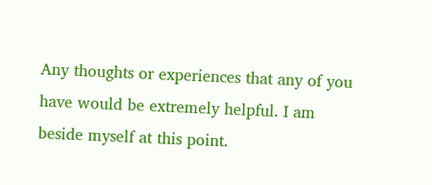Any thoughts or experiences that any of you have would be extremely helpful. I am beside myself at this point.